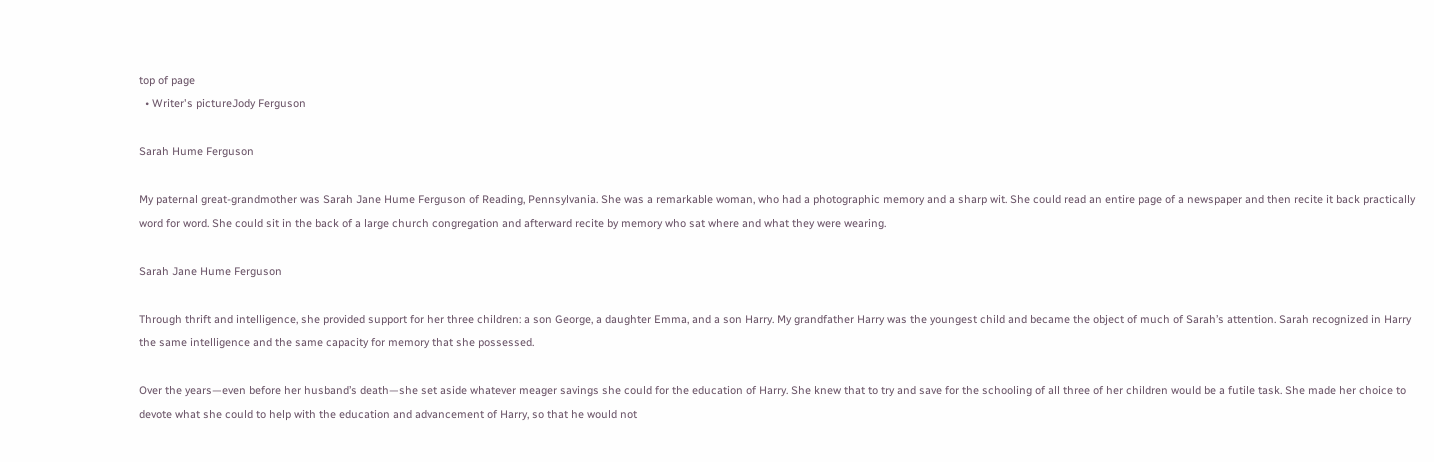top of page
  • Writer's pictureJody Ferguson

Sarah Hume Ferguson

My paternal great-grandmother was Sarah Jane Hume Ferguson of Reading, Pennsylvania. She was a remarkable woman, who had a photographic memory and a sharp wit. She could read an entire page of a newspaper and then recite it back practically word for word. She could sit in the back of a large church congregation and afterward recite by memory who sat where and what they were wearing.

Sarah Jane Hume Ferguson

Through thrift and intelligence, she provided support for her three children: a son George, a daughter Emma, and a son Harry. My grandfather Harry was the youngest child and became the object of much of Sarah’s attention. Sarah recognized in Harry the same intelligence and the same capacity for memory that she possessed.

Over the years—even before her husband’s death—she set aside whatever meager savings she could for the education of Harry. She knew that to try and save for the schooling of all three of her children would be a futile task. She made her choice to devote what she could to help with the education and advancement of Harry, so that he would not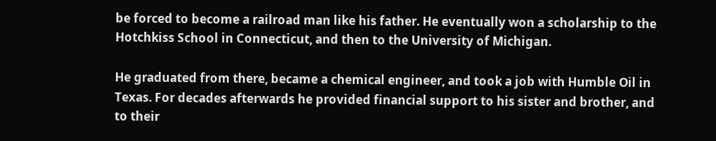be forced to become a railroad man like his father. He eventually won a scholarship to the Hotchkiss School in Connecticut, and then to the University of Michigan.

He graduated from there, became a chemical engineer, and took a job with Humble Oil in Texas. For decades afterwards he provided financial support to his sister and brother, and to their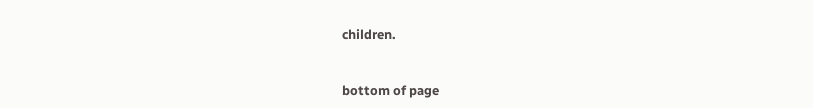children.


bottom of page